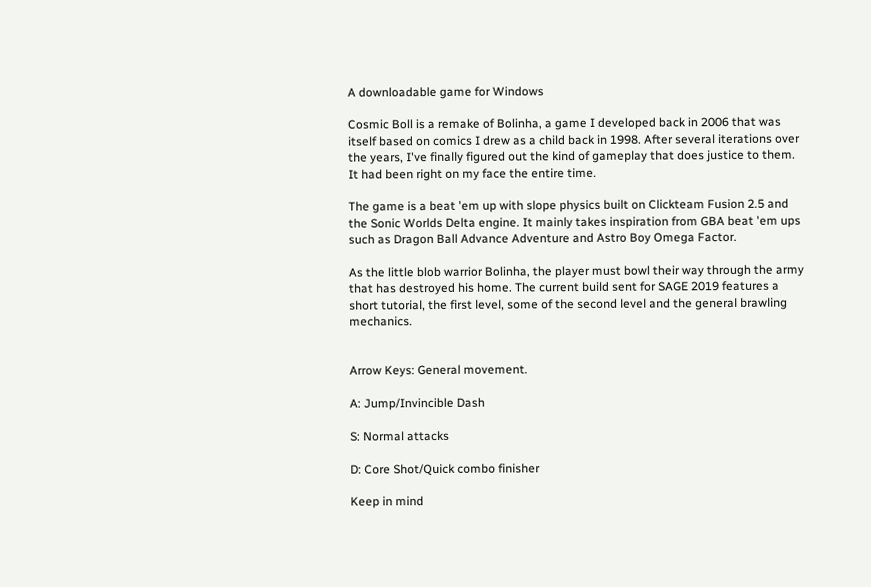A downloadable game for Windows

Cosmic Boll is a remake of Bolinha, a game I developed back in 2006 that was itself based on comics I drew as a child back in 1998. After several iterations over the years, I've finally figured out the kind of gameplay that does justice to them. It had been right on my face the entire time.

The game is a beat 'em up with slope physics built on Clickteam Fusion 2.5 and the Sonic Worlds Delta engine. It mainly takes inspiration from GBA beat 'em ups such as Dragon Ball Advance Adventure and Astro Boy Omega Factor.

As the little blob warrior Bolinha, the player must bowl their way through the army that has destroyed his home. The current build sent for SAGE 2019 features a short tutorial, the first level, some of the second level and the general brawling mechanics.


Arrow Keys: General movement.

A: Jump/Invincible Dash

S: Normal attacks

D: Core Shot/Quick combo finisher

Keep in mind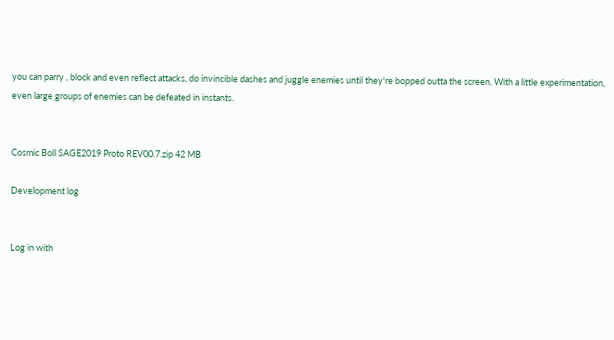you can parry , block and even reflect attacks, do invincible dashes and juggle enemies until they're bopped outta the screen. With a little experimentation, even large groups of enemies can be defeated in instants.


Cosmic Boll SAGE2019 Proto REV00.7.zip 42 MB

Development log


Log in with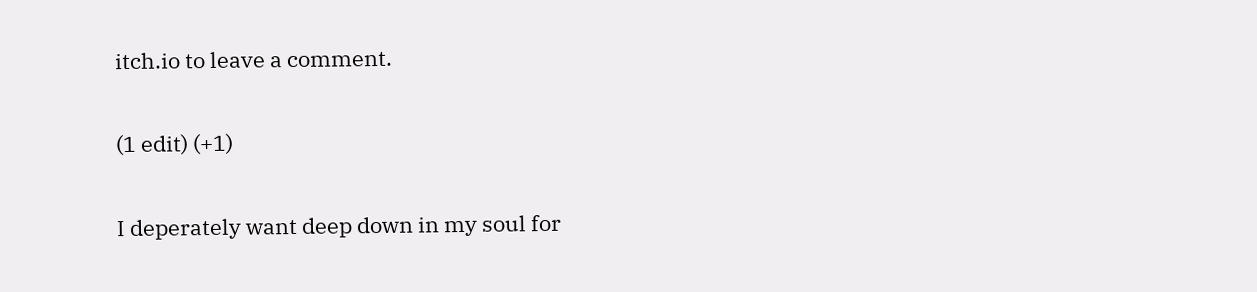itch.io to leave a comment.

(1 edit) (+1)

I deperately want deep down in my soul for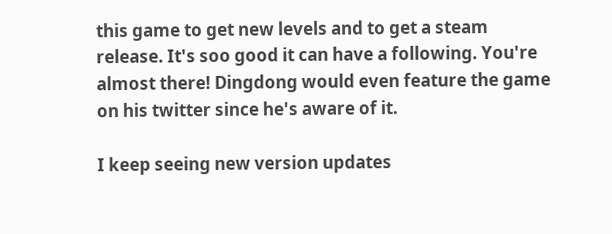this game to get new levels and to get a steam release. It's soo good it can have a following. You're almost there! Dingdong would even feature the game on his twitter since he's aware of it.

I keep seeing new version updates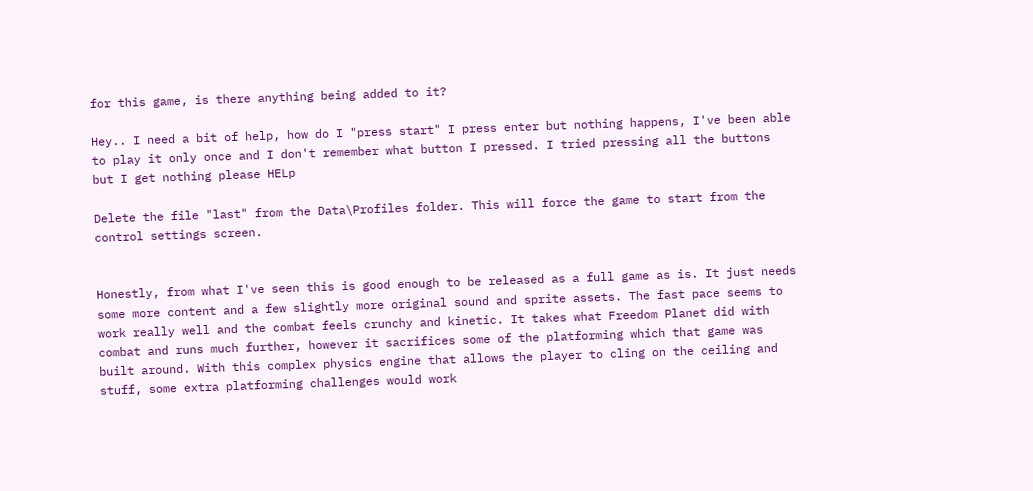for this game, is there anything being added to it?

Hey.. I need a bit of help, how do I "press start" I press enter but nothing happens, I've been able to play it only once and I don't remember what button I pressed. I tried pressing all the buttons but I get nothing please HELp

Delete the file "last" from the Data\Profiles folder. This will force the game to start from the control settings screen.


Honestly, from what I've seen this is good enough to be released as a full game as is. It just needs some more content and a few slightly more original sound and sprite assets. The fast pace seems to work really well and the combat feels crunchy and kinetic. It takes what Freedom Planet did with combat and runs much further, however it sacrifices some of the platforming which that game was built around. With this complex physics engine that allows the player to cling on the ceiling and stuff, some extra platforming challenges would work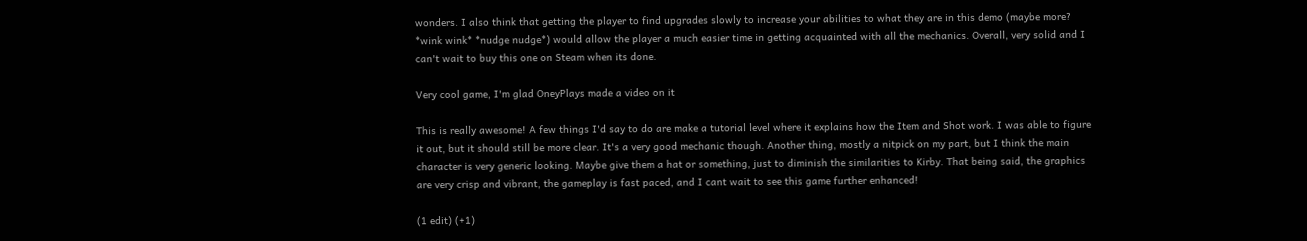wonders. I also think that getting the player to find upgrades slowly to increase your abilities to what they are in this demo (maybe more? *wink wink* *nudge nudge*) would allow the player a much easier time in getting acquainted with all the mechanics. Overall, very solid and I can't wait to buy this one on Steam when its done.

Very cool game, I'm glad OneyPlays made a video on it

This is really awesome! A few things I'd say to do are make a tutorial level where it explains how the Item and Shot work. I was able to figure it out, but it should still be more clear. It's a very good mechanic though. Another thing, mostly a nitpick on my part, but I think the main character is very generic looking. Maybe give them a hat or something, just to diminish the similarities to Kirby. That being said, the graphics are very crisp and vibrant, the gameplay is fast paced, and I cant wait to see this game further enhanced!

(1 edit) (+1)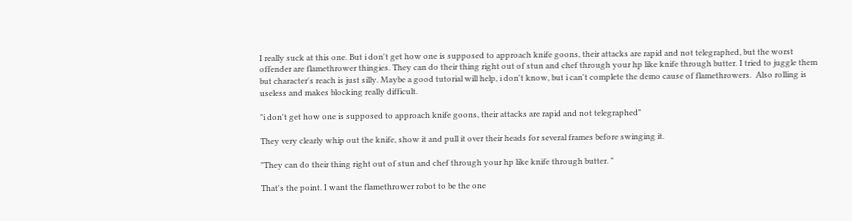I really suck at this one. But i don't get how one is supposed to approach knife goons, their attacks are rapid and not telegraphed, but the worst offender are flamethrower thingies. They can do their thing right out of stun and chef through your hp like knife through butter. I tried to juggle them but character's reach is just silly. Maybe a good tutorial will help, i don't know, but i can't complete the demo cause of flamethrowers.  Also rolling is useless and makes blocking really difficult.

"i don't get how one is supposed to approach knife goons, their attacks are rapid and not telegraphed"

They very clearly whip out the knife, show it and pull it over their heads for several frames before swinging it.

"They can do their thing right out of stun and chef through your hp like knife through butter. "

That's the point. I want the flamethrower robot to be the one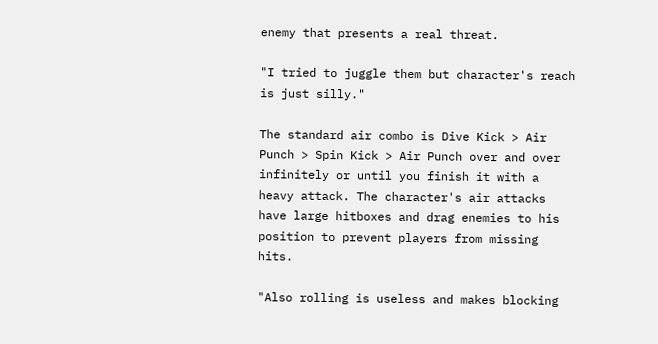enemy that presents a real threat.

"I tried to juggle them but character's reach is just silly."

The standard air combo is Dive Kick > Air Punch > Spin Kick > Air Punch over and over infinitely or until you finish it with a heavy attack. The character's air attacks have large hitboxes and drag enemies to his position to prevent players from missing hits.

"Also rolling is useless and makes blocking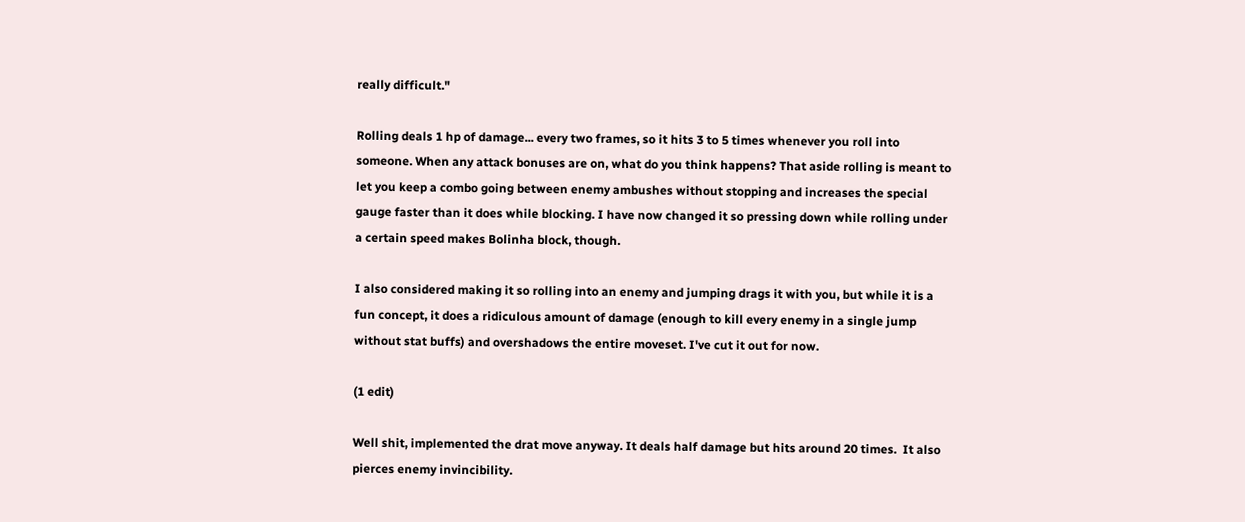really difficult."

Rolling deals 1 hp of damage... every two frames, so it hits 3 to 5 times whenever you roll into someone. When any attack bonuses are on, what do you think happens? That aside rolling is meant to let you keep a combo going between enemy ambushes without stopping and increases the special gauge faster than it does while blocking. I have now changed it so pressing down while rolling under a certain speed makes Bolinha block, though.

I also considered making it so rolling into an enemy and jumping drags it with you, but while it is a fun concept, it does a ridiculous amount of damage (enough to kill every enemy in a single jump without stat buffs) and overshadows the entire moveset. I've cut it out for now.

(1 edit)

Well shit, implemented the drat move anyway. It deals half damage but hits around 20 times.  It also pierces enemy invincibility.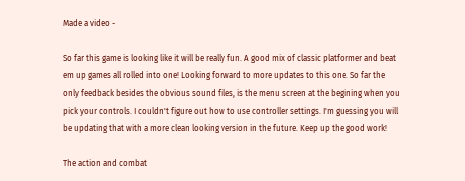Made a video -

So far this game is looking like it will be really fun. A good mix of classic platformer and beat em up games all rolled into one! Looking forward to more updates to this one. So far the only feedback besides the obvious sound files, is the menu screen at the begining when you pick your controls. I couldn't figure out how to use controller settings. I'm guessing you will be updating that with a more clean looking version in the future. Keep up the good work!

The action and combat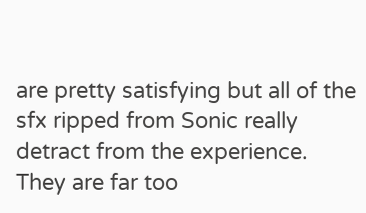are pretty satisfying but all of the sfx ripped from Sonic really detract from the experience. They are far too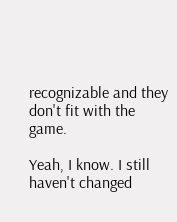recognizable and they don't fit with the game.

Yeah, I know. I still haven't changed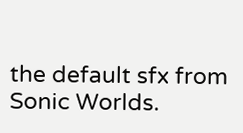the default sfx from Sonic Worlds.